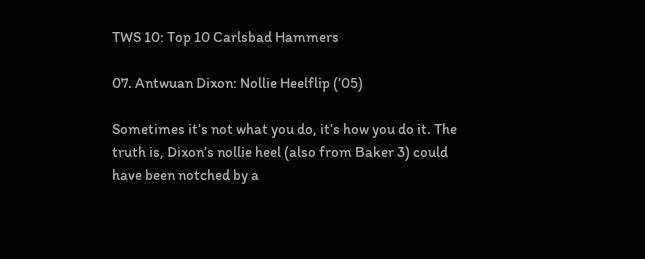TWS 10: Top 10 Carlsbad Hammers

07. Antwuan Dixon: Nollie Heelflip (’05)

Sometimes it’s not what you do, it’s how you do it. The truth is, Dixon’s nollie heel (also from Baker 3) could have been notched by a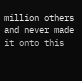million others and never made it onto this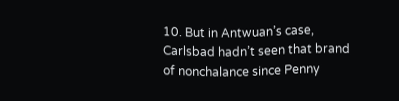10. But in Antwuan’s case, Carlsbad hadn’t seen that brand of nonchalance since Penny